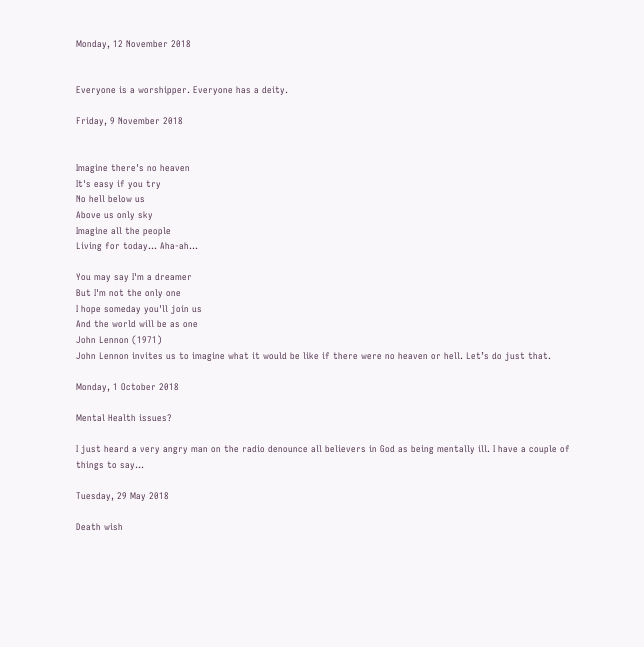Monday, 12 November 2018


Everyone is a worshipper. Everyone has a deity.

Friday, 9 November 2018


Imagine there's no heaven
It's easy if you try
No hell below us
Above us only sky
Imagine all the people
Living for today... Aha-ah...

You may say I'm a dreamer
But I'm not the only one
I hope someday you'll join us
And the world will be as one
John Lennon (1971)
John Lennon invites us to imagine what it would be like if there were no heaven or hell. Let’s do just that.

Monday, 1 October 2018

Mental Health issues?

I just heard a very angry man on the radio denounce all believers in God as being mentally ill. I have a couple of things to say...

Tuesday, 29 May 2018

Death wish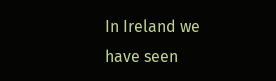In Ireland we have seen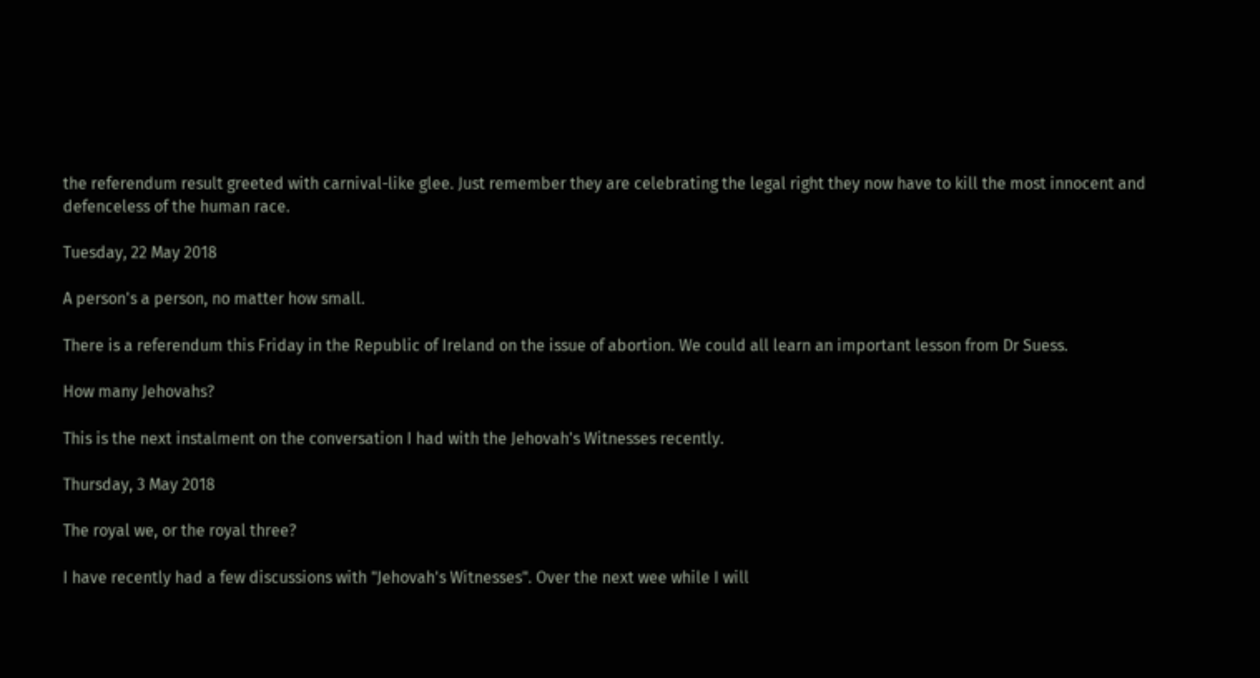the referendum result greeted with carnival-like glee. Just remember they are celebrating the legal right they now have to kill the most innocent and defenceless of the human race.

Tuesday, 22 May 2018

A person's a person, no matter how small.

There is a referendum this Friday in the Republic of Ireland on the issue of abortion. We could all learn an important lesson from Dr Suess.

How many Jehovahs?

This is the next instalment on the conversation I had with the Jehovah's Witnesses recently.

Thursday, 3 May 2018

The royal we, or the royal three?

I have recently had a few discussions with "Jehovah's Witnesses". Over the next wee while I will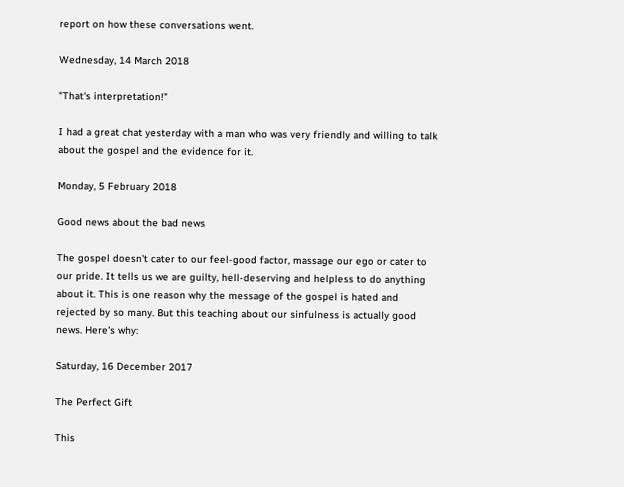report on how these conversations went.

Wednesday, 14 March 2018

"That's interpretation!"

I had a great chat yesterday with a man who was very friendly and willing to talk about the gospel and the evidence for it.

Monday, 5 February 2018

Good news about the bad news

The gospel doesn't cater to our feel-good factor, massage our ego or cater to our pride. It tells us we are guilty, hell-deserving and helpless to do anything about it. This is one reason why the message of the gospel is hated and rejected by so many. But this teaching about our sinfulness is actually good news. Here's why:

Saturday, 16 December 2017

The Perfect Gift

This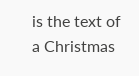is the text of a Christmas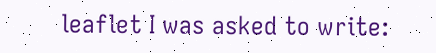leaflet I was asked to write: